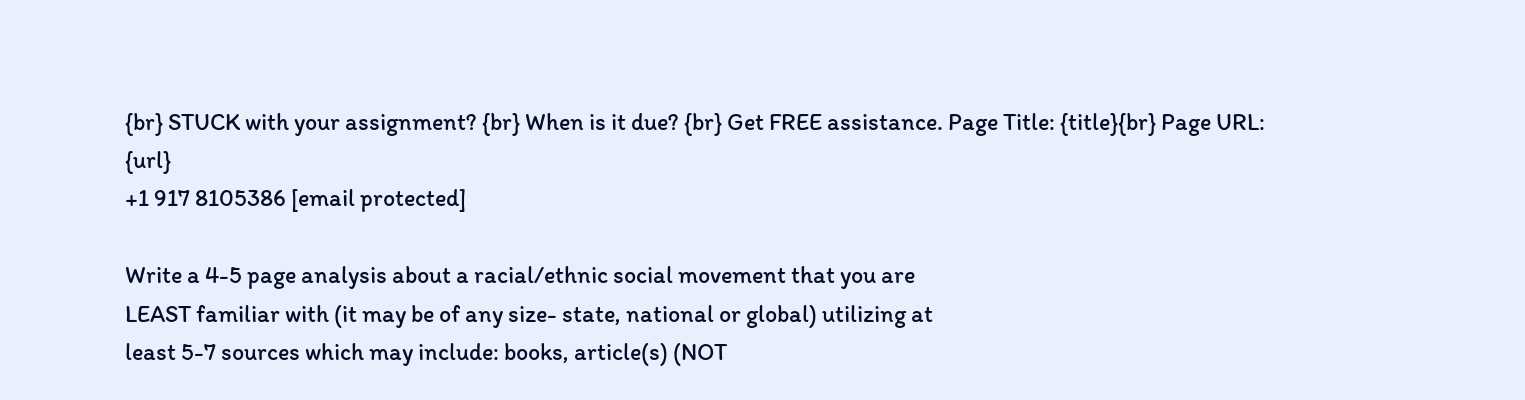{br} STUCK with your assignment? {br} When is it due? {br} Get FREE assistance. Page Title: {title}{br} Page URL: {url}
+1 917 8105386 [email protected]

Write a 4-5 page analysis about a racial/ethnic social movement that you are
LEAST familiar with (it may be of any size- state, national or global) utilizing at
least 5-7 sources which may include: books, article(s) (NOT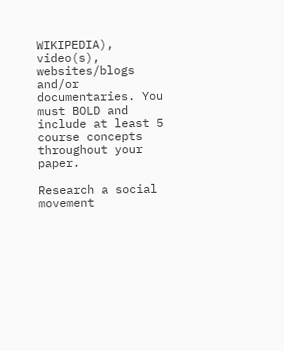WIKIPEDIA), video(s), websites/blogs and/or documentaries. You
must BOLD and include at least 5 course concepts throughout your paper.

Research a social movement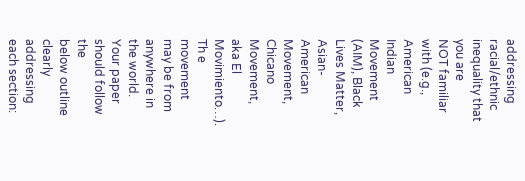addressing racial/ethnic inequality that you are
NOT familiar with (e.g., American Indian Movement (AIM), Black Lives Matter,
Asian-American Movement, Chicano Movement, aka El Movimiento…). Th e
movement may be from anywhere in the world. Your paper should follow the
below outline clearly addressing each section: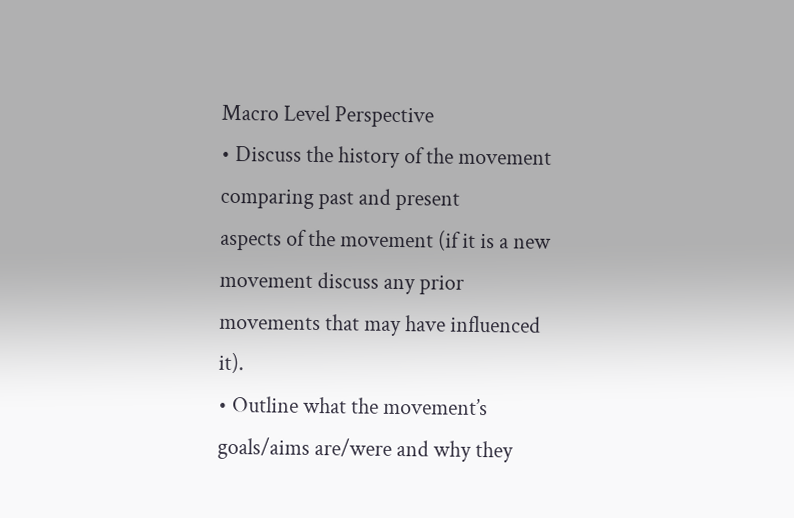Macro Level Perspective
• Discuss the history of the movement comparing past and present
aspects of the movement (if it is a new movement discuss any prior
movements that may have influenced it).
• Outline what the movement’s goals/aims are/were and why they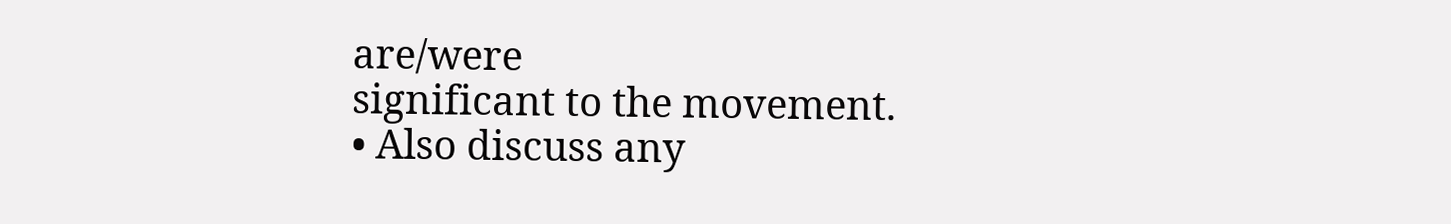are/were
significant to the movement.
• Also discuss any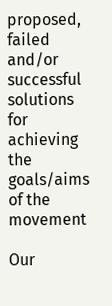proposed, failed and/or successful solutions for
achieving the goals/aims of the movement

Our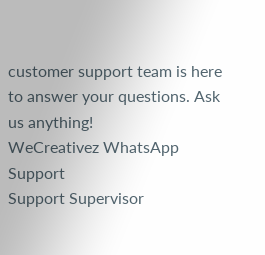customer support team is here to answer your questions. Ask us anything!
WeCreativez WhatsApp Support
Support Supervisor